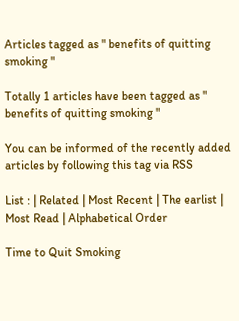Articles tagged as " benefits of quitting smoking "

Totally 1 articles have been tagged as " benefits of quitting smoking "

You can be informed of the recently added articles by following this tag via RSS

List : | Related | Most Recent | The earlist | Most Read | Alphabetical Order

Time to Quit Smoking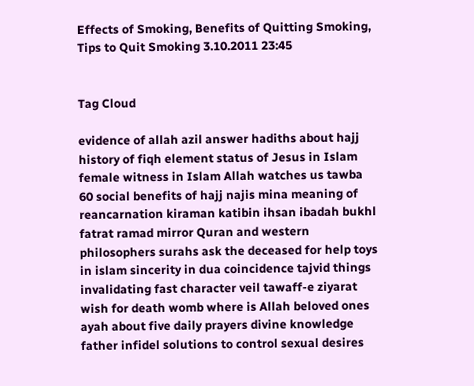Effects of Smoking, Benefits of Quitting Smoking, Tips to Quit Smoking 3.10.2011 23:45


Tag Cloud

evidence of allah azil answer hadiths about hajj history of fiqh element status of Jesus in Islam female witness in Islam Allah watches us tawba 60 social benefits of hajj najis mina meaning of reancarnation kiraman katibin ihsan ibadah bukhl fatrat ramad mirror Quran and western philosophers surahs ask the deceased for help toys in islam sincerity in dua coincidence tajvid things invalidating fast character veil tawaff-e ziyarat wish for death womb where is Allah beloved ones ayah about five daily prayers divine knowledge father infidel solutions to control sexual desires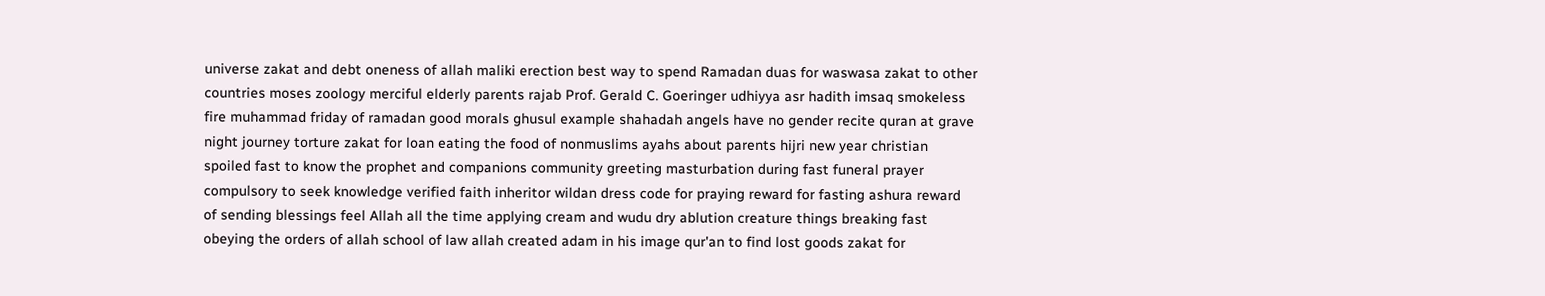universe zakat and debt oneness of allah maliki erection best way to spend Ramadan duas for waswasa zakat to other countries moses zoology merciful elderly parents rajab Prof. Gerald C. Goeringer udhiyya asr hadith imsaq smokeless fire muhammad friday of ramadan good morals ghusul example shahadah angels have no gender recite quran at grave night journey torture zakat for loan eating the food of nonmuslims ayahs about parents hijri new year christian spoiled fast to know the prophet and companions community greeting masturbation during fast funeral prayer compulsory to seek knowledge verified faith inheritor wildan dress code for praying reward for fasting ashura reward of sending blessings feel Allah all the time applying cream and wudu dry ablution creature things breaking fast obeying the orders of allah school of law allah created adam in his image qur'an to find lost goods zakat for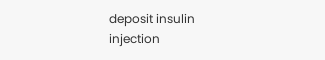deposit insulin injection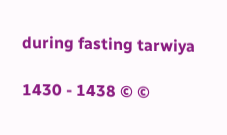during fasting tarwiya

1430 - 1438 © ©